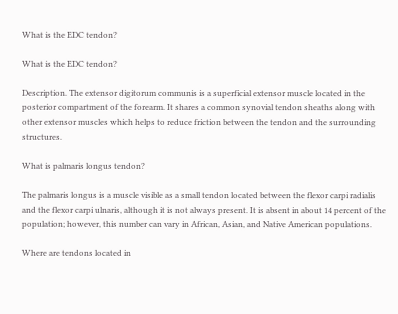What is the EDC tendon?

What is the EDC tendon?

Description. The extensor digitorum communis is a superficial extensor muscle located in the posterior compartment of the forearm. It shares a common synovial tendon sheaths along with other extensor muscles which helps to reduce friction between the tendon and the surrounding structures.

What is palmaris longus tendon?

The palmaris longus is a muscle visible as a small tendon located between the flexor carpi radialis and the flexor carpi ulnaris, although it is not always present. It is absent in about 14 percent of the population; however, this number can vary in African, Asian, and Native American populations.

Where are tendons located in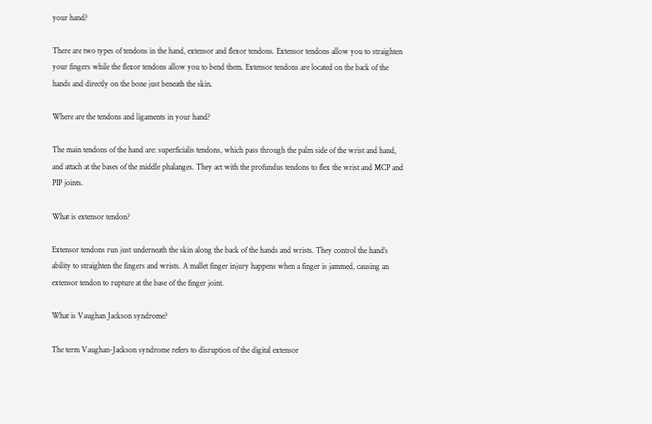your hand?

There are two types of tendons in the hand, extensor and flexor tendons. Extensor tendons allow you to straighten your fingers while the flexor tendons allow you to bend them. Extensor tendons are located on the back of the hands and directly on the bone just beneath the skin.

Where are the tendons and ligaments in your hand?

The main tendons of the hand are: superficialis tendons, which pass through the palm side of the wrist and hand, and attach at the bases of the middle phalanges. They act with the profundus tendons to flex the wrist and MCP and PIP joints.

What is extensor tendon?

Extensor tendons run just underneath the skin along the back of the hands and wrists. They control the hand’s ability to straighten the fingers and wrists. A mallet finger injury happens when a finger is jammed, causing an extensor tendon to rupture at the base of the finger joint.

What is Vaughan Jackson syndrome?

The term Vaughan-Jackson syndrome refers to disruption of the digital extensor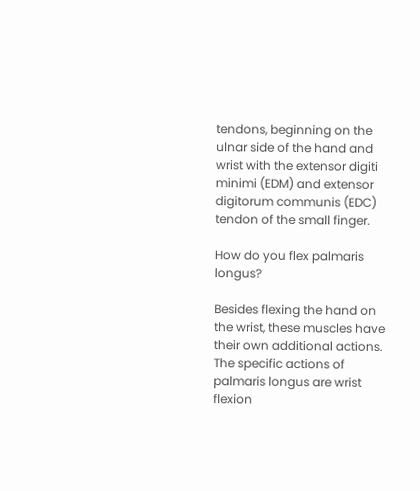tendons, beginning on the ulnar side of the hand and wrist with the extensor digiti minimi (EDM) and extensor digitorum communis (EDC) tendon of the small finger.

How do you flex palmaris longus?

Besides flexing the hand on the wrist, these muscles have their own additional actions. The specific actions of palmaris longus are wrist flexion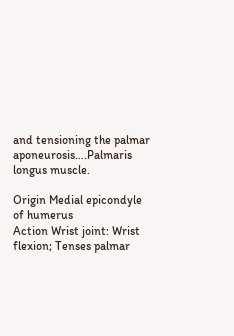and tensioning the palmar aponeurosis….Palmaris longus muscle.

Origin Medial epicondyle of humerus
Action Wrist joint: Wrist flexion; Tenses palmar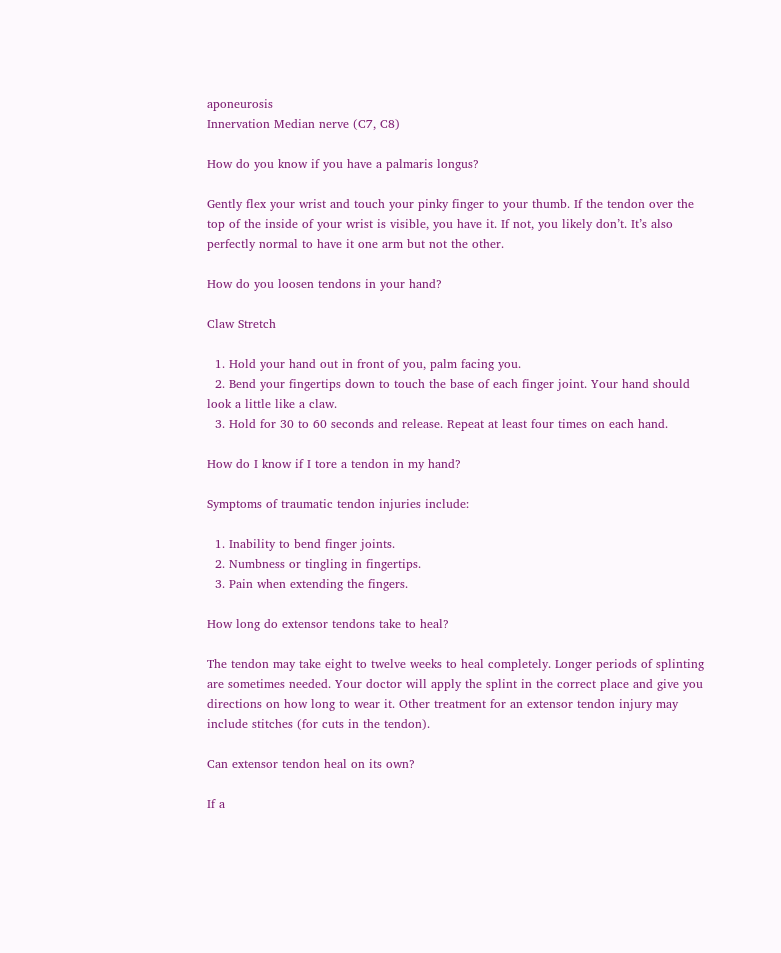aponeurosis
Innervation Median nerve (C7, C8)

How do you know if you have a palmaris longus?

Gently flex your wrist and touch your pinky finger to your thumb. If the tendon over the top of the inside of your wrist is visible, you have it. If not, you likely don’t. It’s also perfectly normal to have it one arm but not the other.

How do you loosen tendons in your hand?

Claw Stretch

  1. Hold your hand out in front of you, palm facing you.
  2. Bend your fingertips down to touch the base of each finger joint. Your hand should look a little like a claw.
  3. Hold for 30 to 60 seconds and release. Repeat at least four times on each hand.

How do I know if I tore a tendon in my hand?

Symptoms of traumatic tendon injuries include:

  1. Inability to bend finger joints.
  2. Numbness or tingling in fingertips.
  3. Pain when extending the fingers.

How long do extensor tendons take to heal?

The tendon may take eight to twelve weeks to heal completely. Longer periods of splinting are sometimes needed. Your doctor will apply the splint in the correct place and give you directions on how long to wear it. Other treatment for an extensor tendon injury may include stitches (for cuts in the tendon).

Can extensor tendon heal on its own?

If a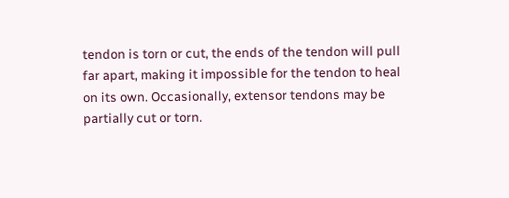tendon is torn or cut, the ends of the tendon will pull far apart, making it impossible for the tendon to heal on its own. Occasionally, extensor tendons may be partially cut or torn.